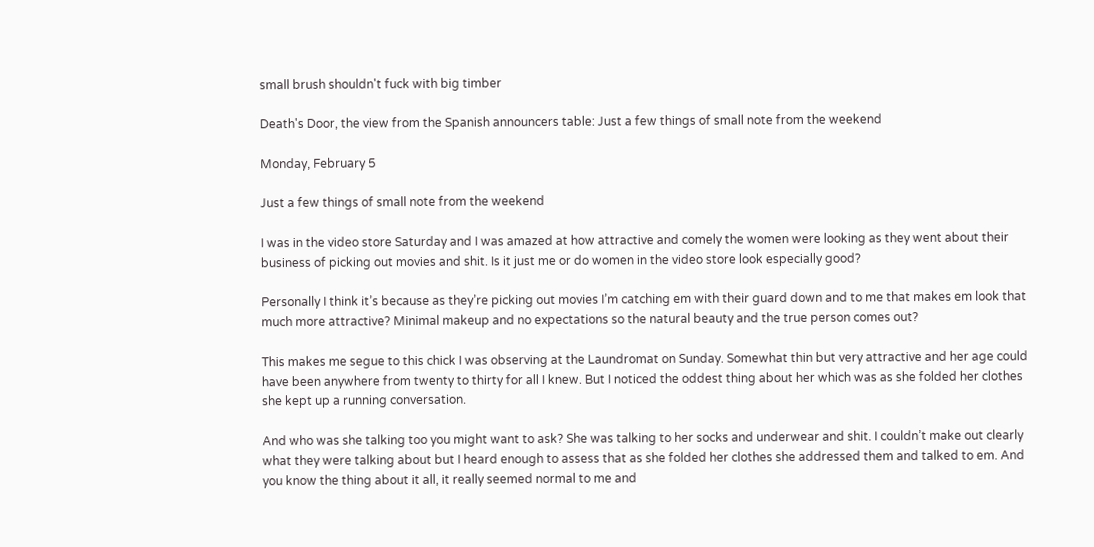small brush shouldn't fuck with big timber

Death's Door, the view from the Spanish announcers table: Just a few things of small note from the weekend

Monday, February 5

Just a few things of small note from the weekend

I was in the video store Saturday and I was amazed at how attractive and comely the women were looking as they went about their business of picking out movies and shit. Is it just me or do women in the video store look especially good?

Personally I think it’s because as they’re picking out movies I’m catching em with their guard down and to me that makes em look that much more attractive? Minimal makeup and no expectations so the natural beauty and the true person comes out?

This makes me segue to this chick I was observing at the Laundromat on Sunday. Somewhat thin but very attractive and her age could have been anywhere from twenty to thirty for all I knew. But I noticed the oddest thing about her which was as she folded her clothes she kept up a running conversation.

And who was she talking too you might want to ask? She was talking to her socks and underwear and shit. I couldn’t make out clearly what they were talking about but I heard enough to assess that as she folded her clothes she addressed them and talked to em. And you know the thing about it all, it really seemed normal to me and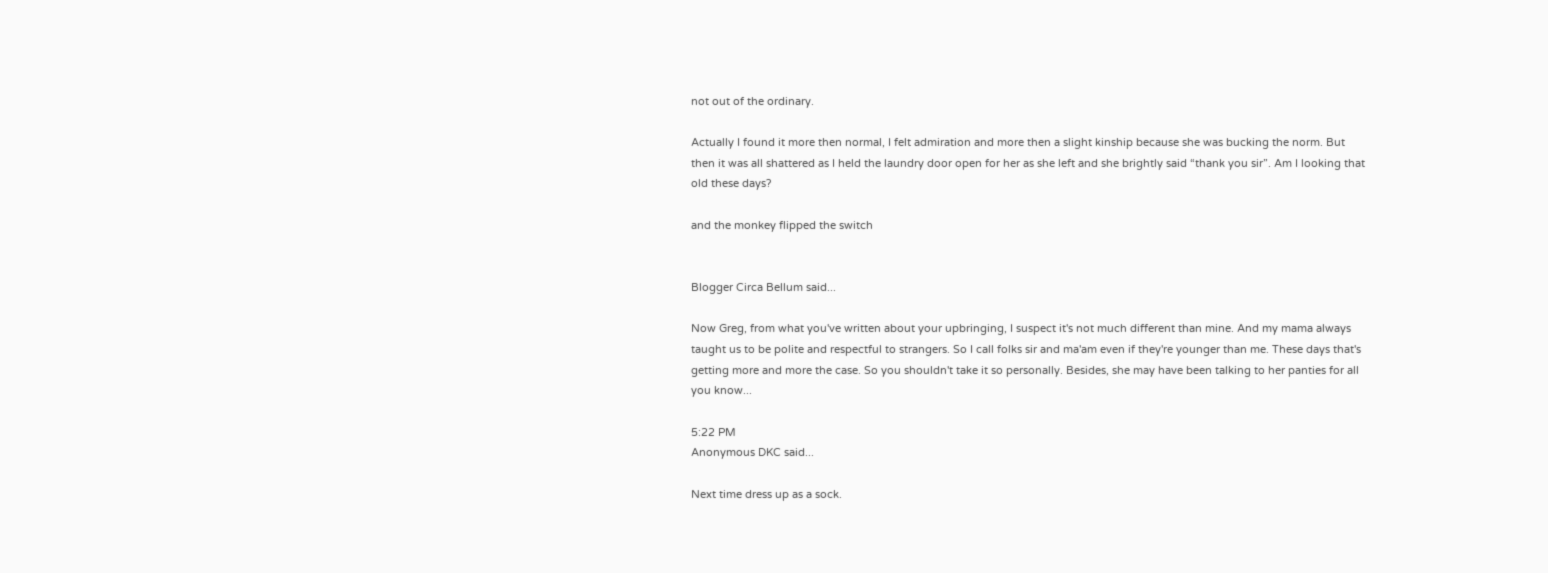not out of the ordinary.

Actually I found it more then normal, I felt admiration and more then a slight kinship because she was bucking the norm. But then it was all shattered as I held the laundry door open for her as she left and she brightly said “thank you sir”. Am I looking that old these days?

and the monkey flipped the switch


Blogger Circa Bellum said...

Now Greg, from what you've written about your upbringing, I suspect it's not much different than mine. And my mama always taught us to be polite and respectful to strangers. So I call folks sir and ma'am even if they're younger than me. These days that's getting more and more the case. So you shouldn't take it so personally. Besides, she may have been talking to her panties for all you know...

5:22 PM
Anonymous DKC said...

Next time dress up as a sock.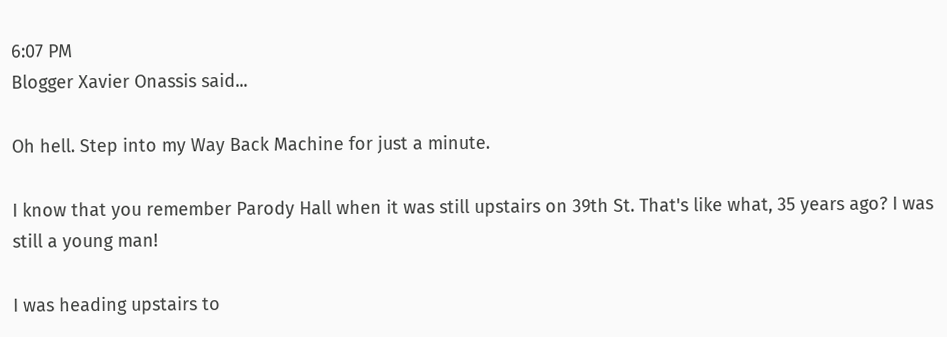6:07 PM
Blogger Xavier Onassis said...

Oh hell. Step into my Way Back Machine for just a minute.

I know that you remember Parody Hall when it was still upstairs on 39th St. That's like what, 35 years ago? I was still a young man!

I was heading upstairs to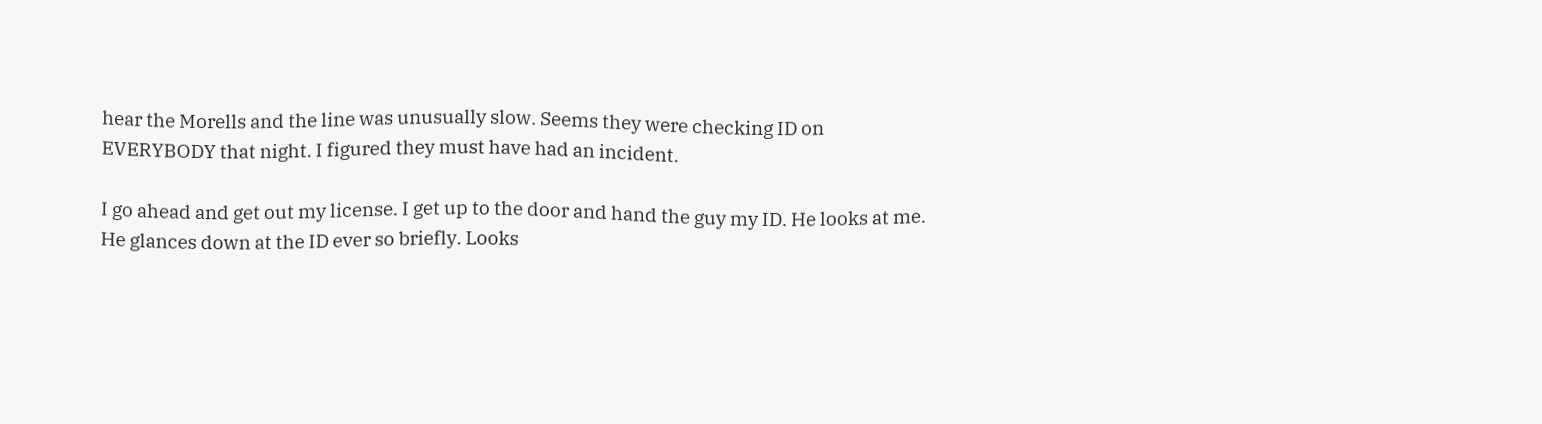hear the Morells and the line was unusually slow. Seems they were checking ID on EVERYBODY that night. I figured they must have had an incident.

I go ahead and get out my license. I get up to the door and hand the guy my ID. He looks at me. He glances down at the ID ever so briefly. Looks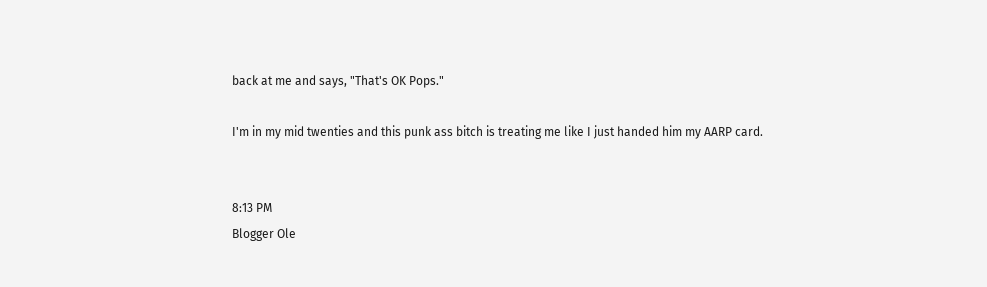back at me and says, "That's OK Pops."

I'm in my mid twenties and this punk ass bitch is treating me like I just handed him my AARP card.


8:13 PM
Blogger Ole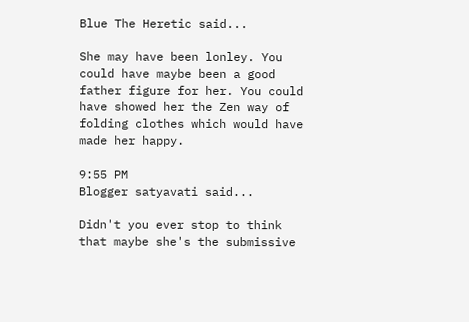Blue The Heretic said...

She may have been lonley. You could have maybe been a good father figure for her. You could have showed her the Zen way of folding clothes which would have made her happy.

9:55 PM
Blogger satyavati said...

Didn't you ever stop to think that maybe she's the submissive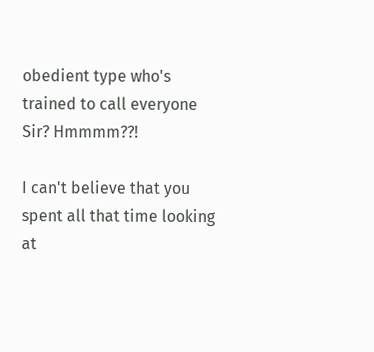obedient type who's trained to call everyone Sir? Hmmmm??!

I can't believe that you spent all that time looking at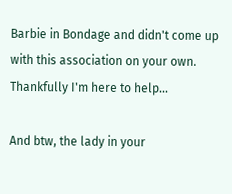Barbie in Bondage and didn't come up with this association on your own. Thankfully I'm here to help...

And btw, the lady in your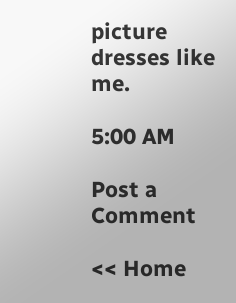picture dresses like me.

5:00 AM

Post a Comment

<< Home